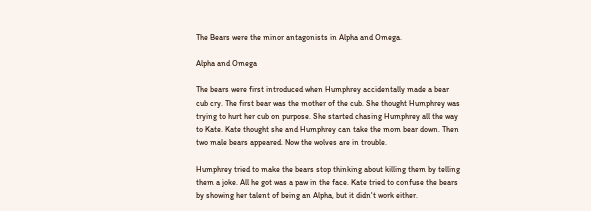The Bears were the minor antagonists in Alpha and Omega.

Alpha and Omega

The bears were first introduced when Humphrey accidentally made a bear cub cry. The first bear was the mother of the cub. She thought Humphrey was trying to hurt her cub on purpose. She started chasing Humphrey all the way to Kate. Kate thought she and Humphrey can take the mom bear down. Then two male bears appeared. Now the wolves are in trouble.

Humphrey tried to make the bears stop thinking about killing them by telling them a joke. All he got was a paw in the face. Kate tried to confuse the bears by showing her talent of being an Alpha, but it didn't work either.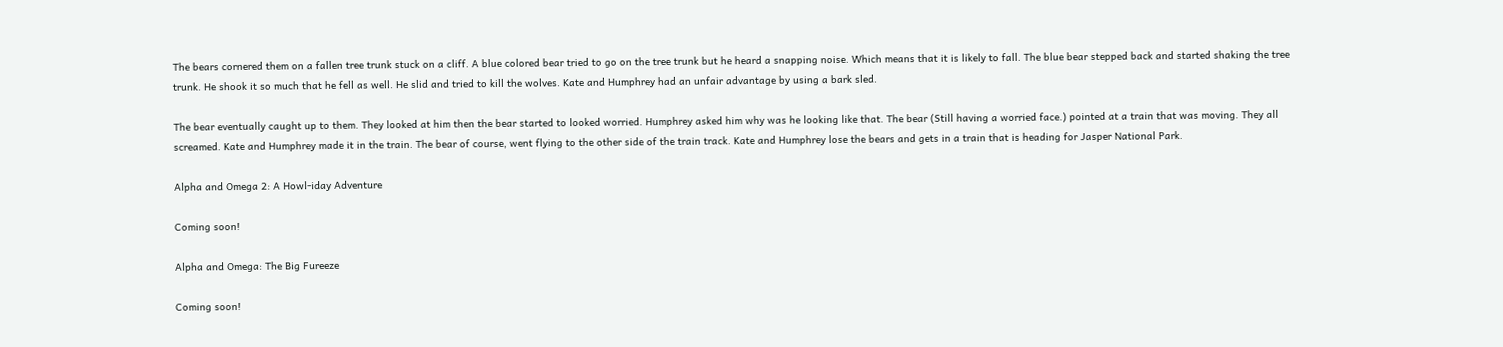The bears cornered them on a fallen tree trunk stuck on a cliff. A blue colored bear tried to go on the tree trunk but he heard a snapping noise. Which means that it is likely to fall. The blue bear stepped back and started shaking the tree trunk. He shook it so much that he fell as well. He slid and tried to kill the wolves. Kate and Humphrey had an unfair advantage by using a bark sled.

The bear eventually caught up to them. They looked at him then the bear started to looked worried. Humphrey asked him why was he looking like that. The bear (Still having a worried face.) pointed at a train that was moving. They all screamed. Kate and Humphrey made it in the train. The bear of course, went flying to the other side of the train track. Kate and Humphrey lose the bears and gets in a train that is heading for Jasper National Park.

Alpha and Omega 2: A Howl-iday Adventure

Coming soon!

Alpha and Omega: The Big Fureeze

Coming soon!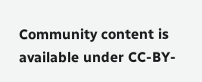Community content is available under CC-BY-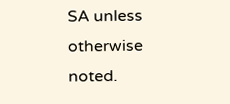SA unless otherwise noted.